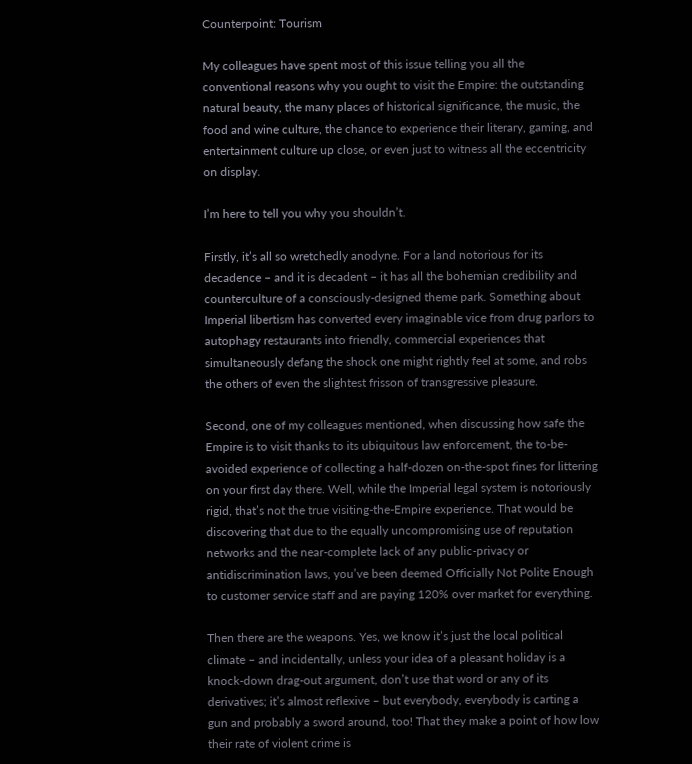Counterpoint: Tourism

My colleagues have spent most of this issue telling you all the conventional reasons why you ought to visit the Empire: the outstanding natural beauty, the many places of historical significance, the music, the food and wine culture, the chance to experience their literary, gaming, and entertainment culture up close, or even just to witness all the eccentricity on display.

I’m here to tell you why you shouldn’t.

Firstly, it’s all so wretchedly anodyne. For a land notorious for its decadence – and it is decadent – it has all the bohemian credibility and counterculture of a consciously-designed theme park. Something about Imperial libertism has converted every imaginable vice from drug parlors to autophagy restaurants into friendly, commercial experiences that simultaneously defang the shock one might rightly feel at some, and robs the others of even the slightest frisson of transgressive pleasure.

Second, one of my colleagues mentioned, when discussing how safe the Empire is to visit thanks to its ubiquitous law enforcement, the to-be-avoided experience of collecting a half-dozen on-the-spot fines for littering on your first day there. Well, while the Imperial legal system is notoriously rigid, that’s not the true visiting-the-Empire experience. That would be discovering that due to the equally uncompromising use of reputation networks and the near-complete lack of any public-privacy or antidiscrimination laws, you’ve been deemed Officially Not Polite Enough to customer service staff and are paying 120% over market for everything.

Then there are the weapons. Yes, we know it’s just the local political climate – and incidentally, unless your idea of a pleasant holiday is a knock-down drag-out argument, don’t use that word or any of its derivatives; it’s almost reflexive – but everybody, everybody is carting a gun and probably a sword around, too! That they make a point of how low their rate of violent crime is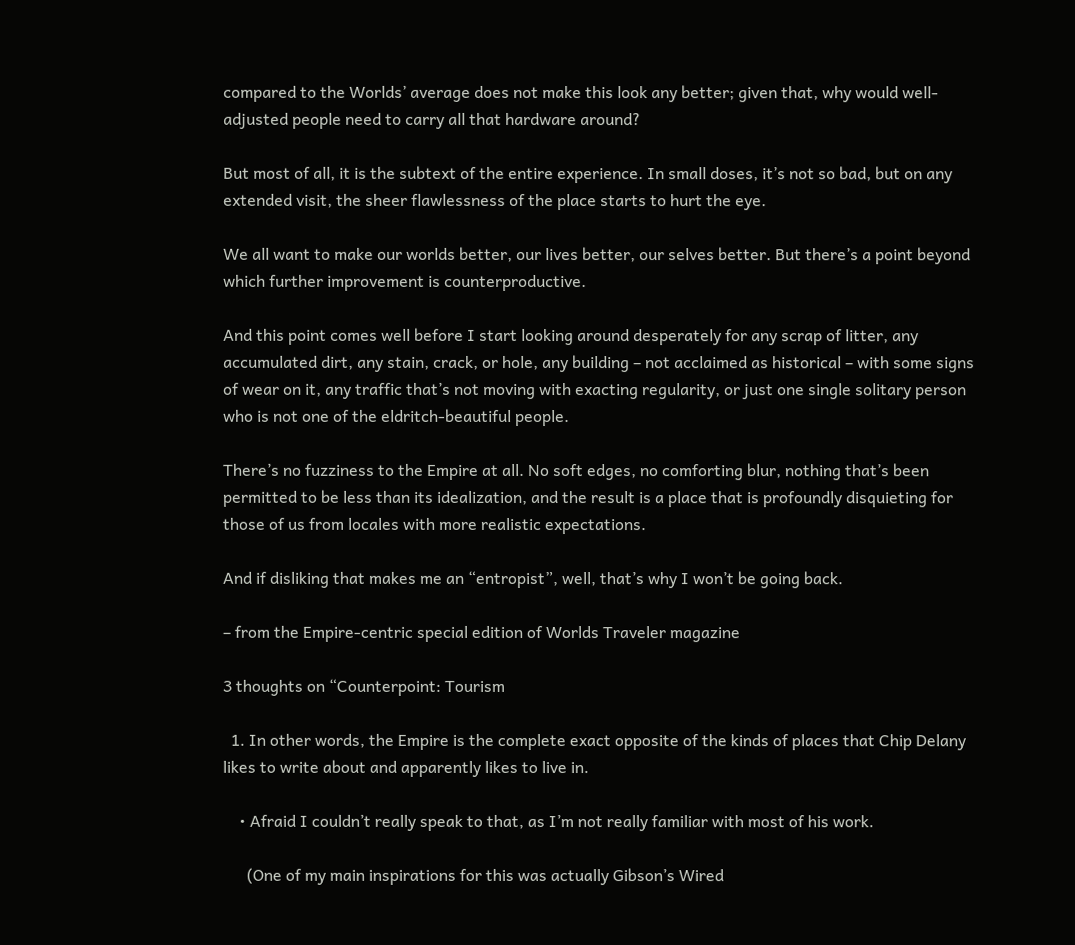compared to the Worlds’ average does not make this look any better; given that, why would well-adjusted people need to carry all that hardware around?

But most of all, it is the subtext of the entire experience. In small doses, it’s not so bad, but on any extended visit, the sheer flawlessness of the place starts to hurt the eye.

We all want to make our worlds better, our lives better, our selves better. But there’s a point beyond which further improvement is counterproductive.

And this point comes well before I start looking around desperately for any scrap of litter, any accumulated dirt, any stain, crack, or hole, any building – not acclaimed as historical – with some signs of wear on it, any traffic that’s not moving with exacting regularity, or just one single solitary person who is not one of the eldritch-beautiful people.

There’s no fuzziness to the Empire at all. No soft edges, no comforting blur, nothing that’s been permitted to be less than its idealization, and the result is a place that is profoundly disquieting for those of us from locales with more realistic expectations.

And if disliking that makes me an “entropist”, well, that’s why I won’t be going back.

– from the Empire-centric special edition of Worlds Traveler magazine

3 thoughts on “Counterpoint: Tourism

  1. In other words, the Empire is the complete exact opposite of the kinds of places that Chip Delany likes to write about and apparently likes to live in.

    • Afraid I couldn’t really speak to that, as I’m not really familiar with most of his work.

      (One of my main inspirations for this was actually Gibson’s Wired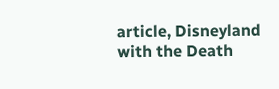article, Disneyland with the Death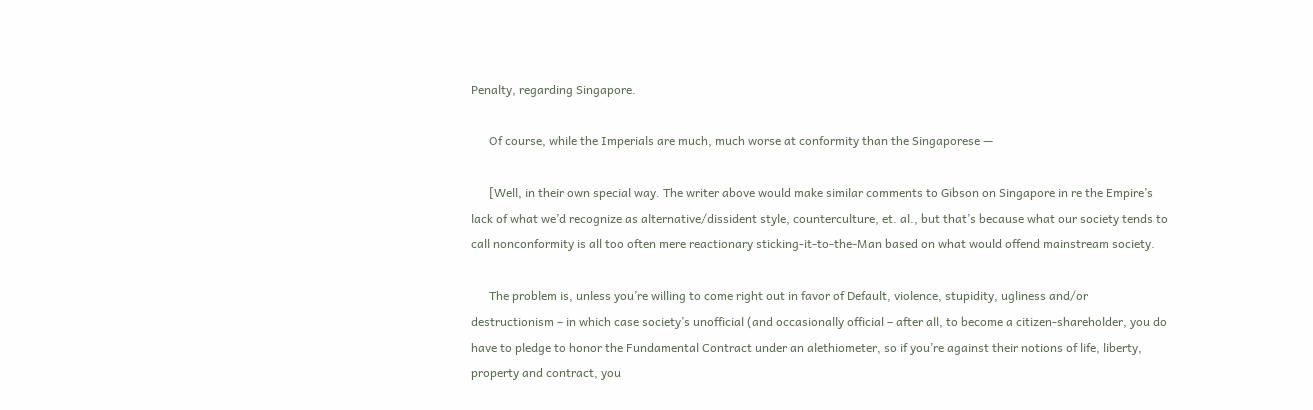Penalty, regarding Singapore.

      Of course, while the Imperials are much, much worse at conformity than the Singaporese —

      [Well, in their own special way. The writer above would make similar comments to Gibson on Singapore in re the Empire’s lack of what we’d recognize as alternative/dissident style, counterculture, et. al., but that’s because what our society tends to call nonconformity is all too often mere reactionary sticking-it-to-the-Man based on what would offend mainstream society.

      The problem is, unless you’re willing to come right out in favor of Default, violence, stupidity, ugliness and/or destructionism – in which case society’s unofficial (and occasionally official – after all, to become a citizen-shareholder, you do have to pledge to honor the Fundamental Contract under an alethiometer, so if you’re against their notions of life, liberty, property and contract, you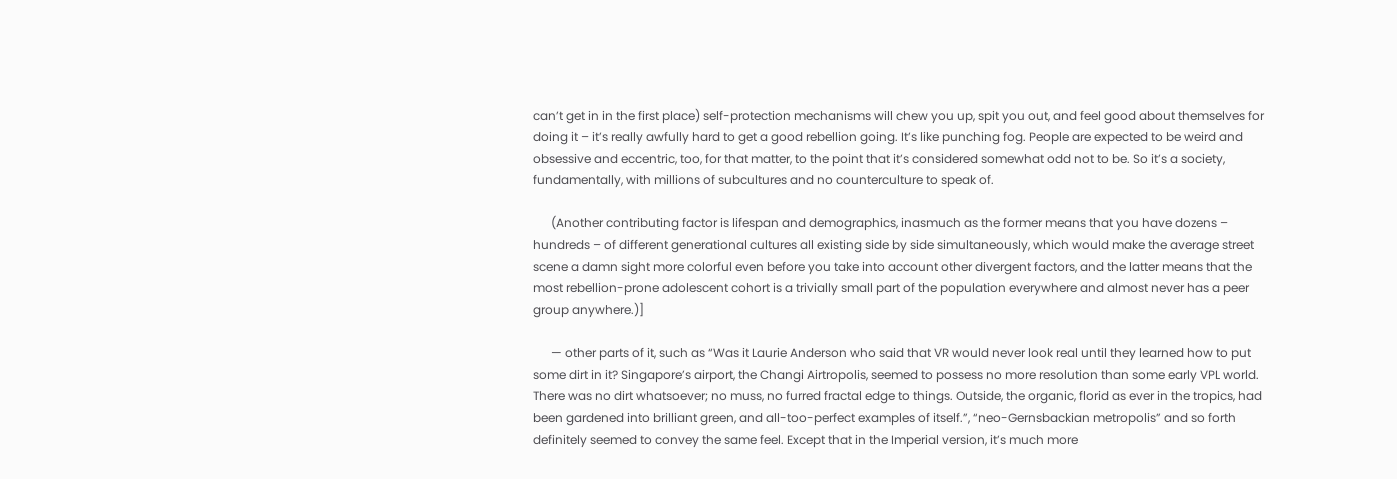can’t get in in the first place) self-protection mechanisms will chew you up, spit you out, and feel good about themselves for doing it – it’s really awfully hard to get a good rebellion going. It’s like punching fog. People are expected to be weird and obsessive and eccentric, too, for that matter, to the point that it’s considered somewhat odd not to be. So it’s a society, fundamentally, with millions of subcultures and no counterculture to speak of.

      (Another contributing factor is lifespan and demographics, inasmuch as the former means that you have dozens – hundreds – of different generational cultures all existing side by side simultaneously, which would make the average street scene a damn sight more colorful even before you take into account other divergent factors, and the latter means that the most rebellion-prone adolescent cohort is a trivially small part of the population everywhere and almost never has a peer group anywhere.)]

      — other parts of it, such as “Was it Laurie Anderson who said that VR would never look real until they learned how to put some dirt in it? Singapore’s airport, the Changi Airtropolis, seemed to possess no more resolution than some early VPL world. There was no dirt whatsoever; no muss, no furred fractal edge to things. Outside, the organic, florid as ever in the tropics, had been gardened into brilliant green, and all-too-perfect examples of itself.”, “neo-Gernsbackian metropolis” and so forth definitely seemed to convey the same feel. Except that in the Imperial version, it’s much more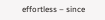effortless – since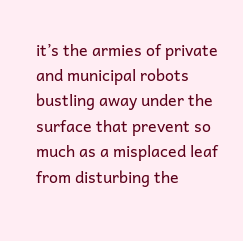it’s the armies of private and municipal robots bustling away under the surface that prevent so much as a misplaced leaf from disturbing the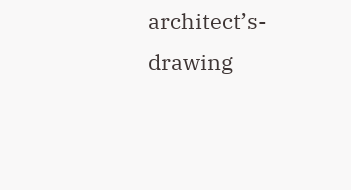architect’s-drawing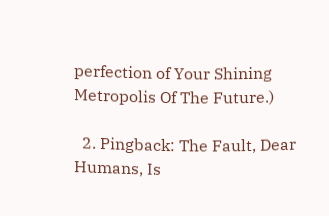perfection of Your Shining Metropolis Of The Future.)

  2. Pingback: The Fault, Dear Humans, Is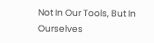Not In Our Tools, But In Ourselves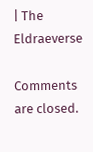| The Eldraeverse

Comments are closed.